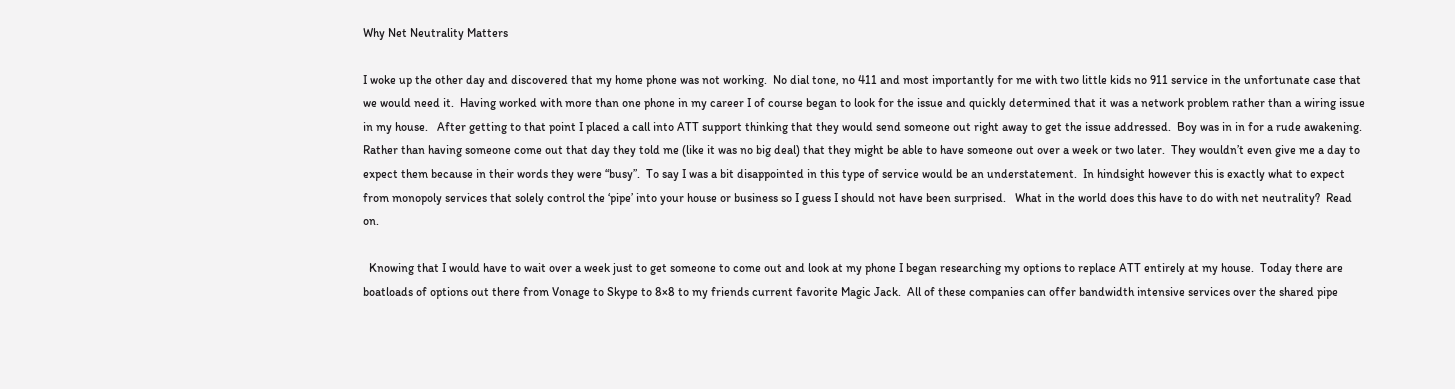Why Net Neutrality Matters

I woke up the other day and discovered that my home phone was not working.  No dial tone, no 411 and most importantly for me with two little kids no 911 service in the unfortunate case that we would need it.  Having worked with more than one phone in my career I of course began to look for the issue and quickly determined that it was a network problem rather than a wiring issue in my house.   After getting to that point I placed a call into ATT support thinking that they would send someone out right away to get the issue addressed.  Boy was in in for a rude awakening.  Rather than having someone come out that day they told me (like it was no big deal) that they might be able to have someone out over a week or two later.  They wouldn’t even give me a day to expect them because in their words they were “busy”.  To say I was a bit disappointed in this type of service would be an understatement.  In hindsight however this is exactly what to expect from monopoly services that solely control the ‘pipe’ into your house or business so I guess I should not have been surprised.   What in the world does this have to do with net neutrality?  Read on.

  Knowing that I would have to wait over a week just to get someone to come out and look at my phone I began researching my options to replace ATT entirely at my house.  Today there are boatloads of options out there from Vonage to Skype to 8×8 to my friends current favorite Magic Jack.  All of these companies can offer bandwidth intensive services over the shared pipe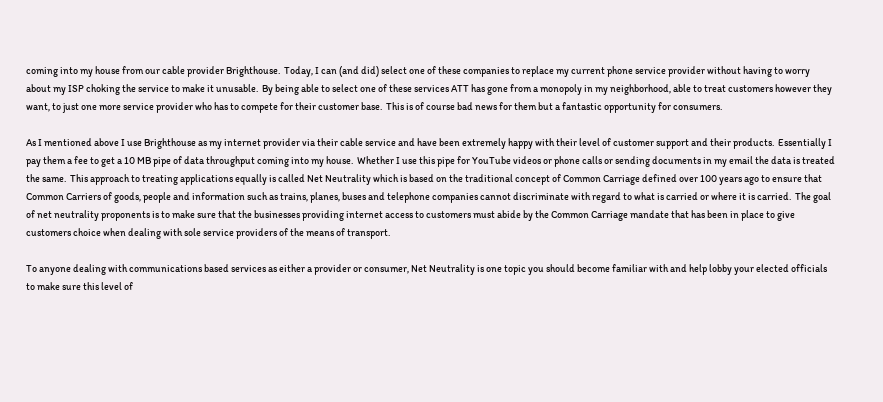coming into my house from our cable provider Brighthouse.  Today, I can (and did) select one of these companies to replace my current phone service provider without having to worry about my ISP choking the service to make it unusable.  By being able to select one of these services ATT has gone from a monopoly in my neighborhood, able to treat customers however they want, to just one more service provider who has to compete for their customer base.  This is of course bad news for them but a fantastic opportunity for consumers.

As I mentioned above I use Brighthouse as my internet provider via their cable service and have been extremely happy with their level of customer support and their products.  Essentially I pay them a fee to get a 10 MB pipe of data throughput coming into my house.  Whether I use this pipe for YouTube videos or phone calls or sending documents in my email the data is treated the same.  This approach to treating applications equally is called Net Neutrality which is based on the traditional concept of Common Carriage defined over 100 years ago to ensure that Common Carriers of goods, people and information such as trains, planes, buses and telephone companies cannot discriminate with regard to what is carried or where it is carried.  The goal of net neutrality proponents is to make sure that the businesses providing internet access to customers must abide by the Common Carriage mandate that has been in place to give customers choice when dealing with sole service providers of the means of transport.

To anyone dealing with communications based services as either a provider or consumer, Net Neutrality is one topic you should become familiar with and help lobby your elected officials to make sure this level of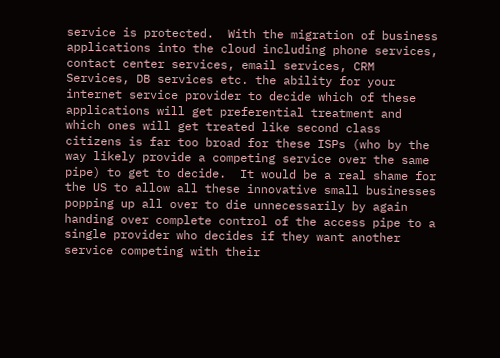service is protected.  With the migration of business applications into the cloud including phone services, contact center services, email services, CRM Services, DB services etc. the ability for your internet service provider to decide which of these applications will get preferential treatment and which ones will get treated like second class citizens is far too broad for these ISPs (who by the way likely provide a competing service over the same pipe) to get to decide.  It would be a real shame for the US to allow all these innovative small businesses popping up all over to die unnecessarily by again handing over complete control of the access pipe to a single provider who decides if they want another service competing with their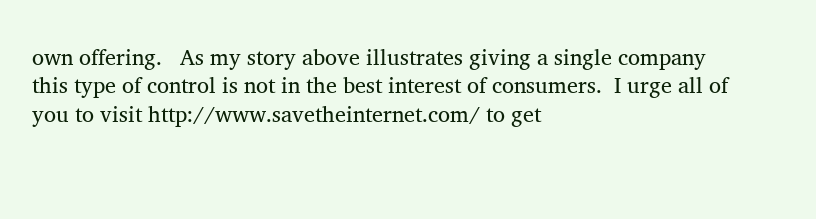own offering.   As my story above illustrates giving a single company this type of control is not in the best interest of consumers.  I urge all of you to visit http://www.savetheinternet.com/ to get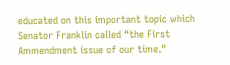educated on this important topic which Senator Franklin called “the First Ammendment issue of our time."